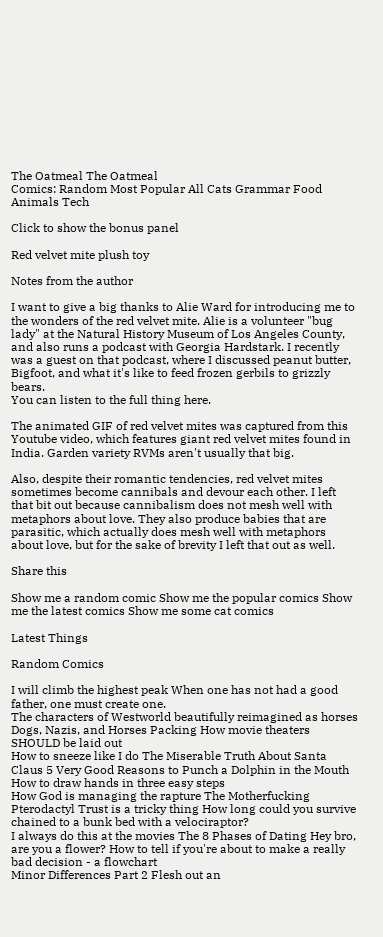The Oatmeal The Oatmeal
Comics: Random Most Popular All Cats Grammar Food Animals Tech

Click to show the bonus panel

Red velvet mite plush toy

Notes from the author

I want to give a big thanks to Alie Ward for introducing me to the wonders of the red velvet mite. Alie is a volunteer "bug lady" at the Natural History Museum of Los Angeles County, and also runs a podcast with Georgia Hardstark. I recently was a guest on that podcast, where I discussed peanut butter, Bigfoot, and what it's like to feed frozen gerbils to grizzly bears.
You can listen to the full thing here.

The animated GIF of red velvet mites was captured from this Youtube video, which features giant red velvet mites found in India. Garden variety RVMs aren't usually that big.

Also, despite their romantic tendencies, red velvet mites sometimes become cannibals and devour each other. I left that bit out because cannibalism does not mesh well with metaphors about love. They also produce babies that are parasitic, which actually does mesh well with metaphors about love, but for the sake of brevity I left that out as well.

Share this

Show me a random comic Show me the popular comics Show me the latest comics Show me some cat comics

Latest Things

Random Comics

I will climb the highest peak When one has not had a good father, one must create one.
The characters of Westworld beautifully reimagined as horses Dogs, Nazis, and Horses Packing How movie theaters SHOULD be laid out
How to sneeze like I do The Miserable Truth About Santa Claus 5 Very Good Reasons to Punch a Dolphin in the Mouth How to draw hands in three easy steps
How God is managing the rapture The Motherfucking Pterodactyl Trust is a tricky thing How long could you survive chained to a bunk bed with a velociraptor?
I always do this at the movies The 8 Phases of Dating Hey bro, are you a flower? How to tell if you're about to make a really bad decision - a flowchart
Minor Differences Part 2 Flesh out an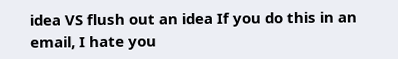idea VS flush out an idea If you do this in an email, I hate you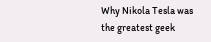Why Nikola Tesla was the greatest geek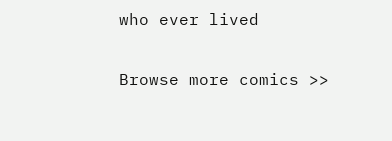who ever lived

Browse more comics >>